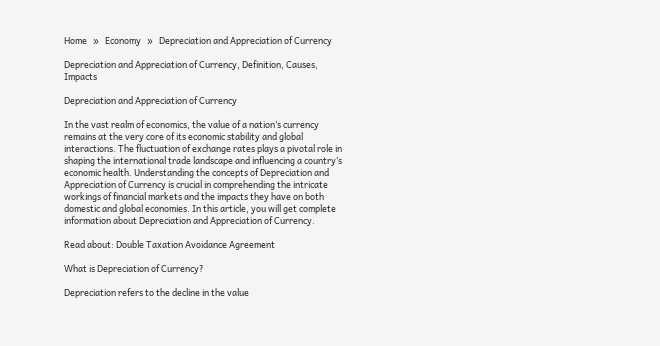Home   »   Economy   »   Depreciation and Appreciation of Currency

Depreciation and Appreciation of Currency, Definition, Causes, Impacts

Depreciation and Appreciation of Currency

In the vast realm of economics, the value of a nation’s currency remains at the very core of its economic stability and global interactions. The fluctuation of exchange rates plays a pivotal role in shaping the international trade landscape and influencing a country’s economic health. Understanding the concepts of Depreciation and Appreciation of Currency is crucial in comprehending the intricate workings of financial markets and the impacts they have on both domestic and global economies. In this article, you will get complete information about Depreciation and Appreciation of Currency.

Read about: Double Taxation Avoidance Agreement

What is Depreciation of Currency?

Depreciation refers to the decline in the value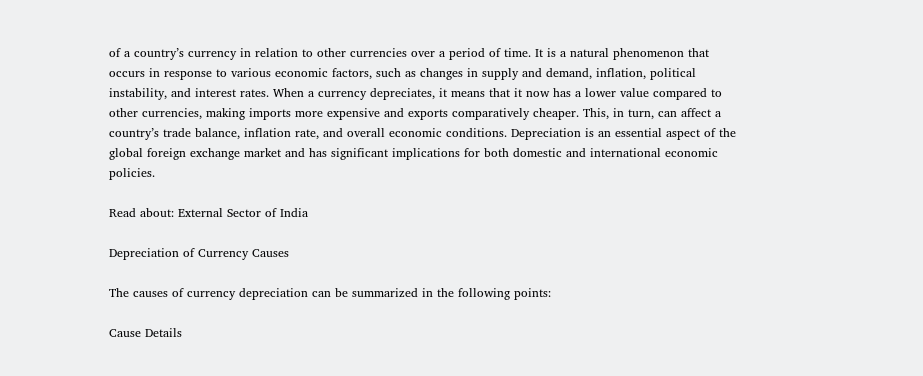of a country’s currency in relation to other currencies over a period of time. It is a natural phenomenon that occurs in response to various economic factors, such as changes in supply and demand, inflation, political instability, and interest rates. When a currency depreciates, it means that it now has a lower value compared to other currencies, making imports more expensive and exports comparatively cheaper. This, in turn, can affect a country’s trade balance, inflation rate, and overall economic conditions. Depreciation is an essential aspect of the global foreign exchange market and has significant implications for both domestic and international economic policies.

Read about: External Sector of India

Depreciation of Currency Causes

The causes of currency depreciation can be summarized in the following points:

Cause Details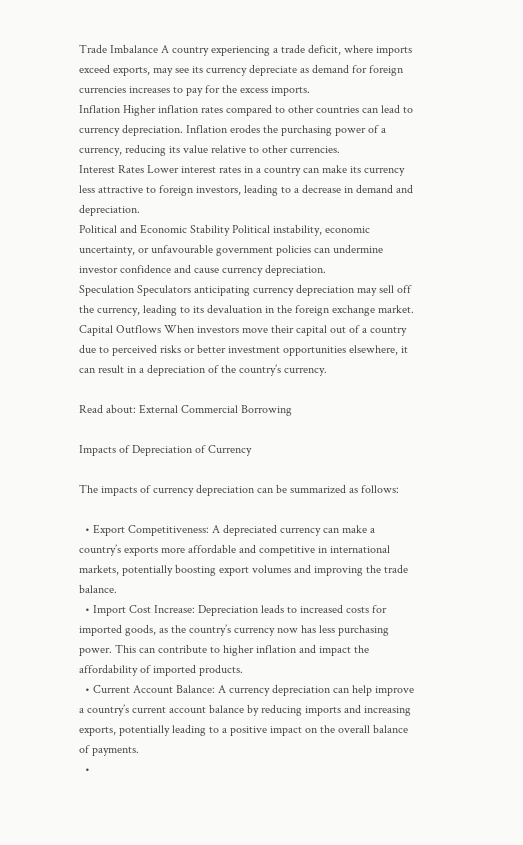Trade Imbalance A country experiencing a trade deficit, where imports exceed exports, may see its currency depreciate as demand for foreign currencies increases to pay for the excess imports.
Inflation Higher inflation rates compared to other countries can lead to currency depreciation. Inflation erodes the purchasing power of a currency, reducing its value relative to other currencies.
Interest Rates Lower interest rates in a country can make its currency less attractive to foreign investors, leading to a decrease in demand and depreciation.
Political and Economic Stability Political instability, economic uncertainty, or unfavourable government policies can undermine investor confidence and cause currency depreciation.
Speculation Speculators anticipating currency depreciation may sell off the currency, leading to its devaluation in the foreign exchange market.
Capital Outflows When investors move their capital out of a country due to perceived risks or better investment opportunities elsewhere, it can result in a depreciation of the country’s currency.

Read about: External Commercial Borrowing

Impacts of Depreciation of Currency

The impacts of currency depreciation can be summarized as follows:

  • Export Competitiveness: A depreciated currency can make a country’s exports more affordable and competitive in international markets, potentially boosting export volumes and improving the trade balance.
  • Import Cost Increase: Depreciation leads to increased costs for imported goods, as the country’s currency now has less purchasing power. This can contribute to higher inflation and impact the affordability of imported products.
  • Current Account Balance: A currency depreciation can help improve a country’s current account balance by reducing imports and increasing exports, potentially leading to a positive impact on the overall balance of payments.
  •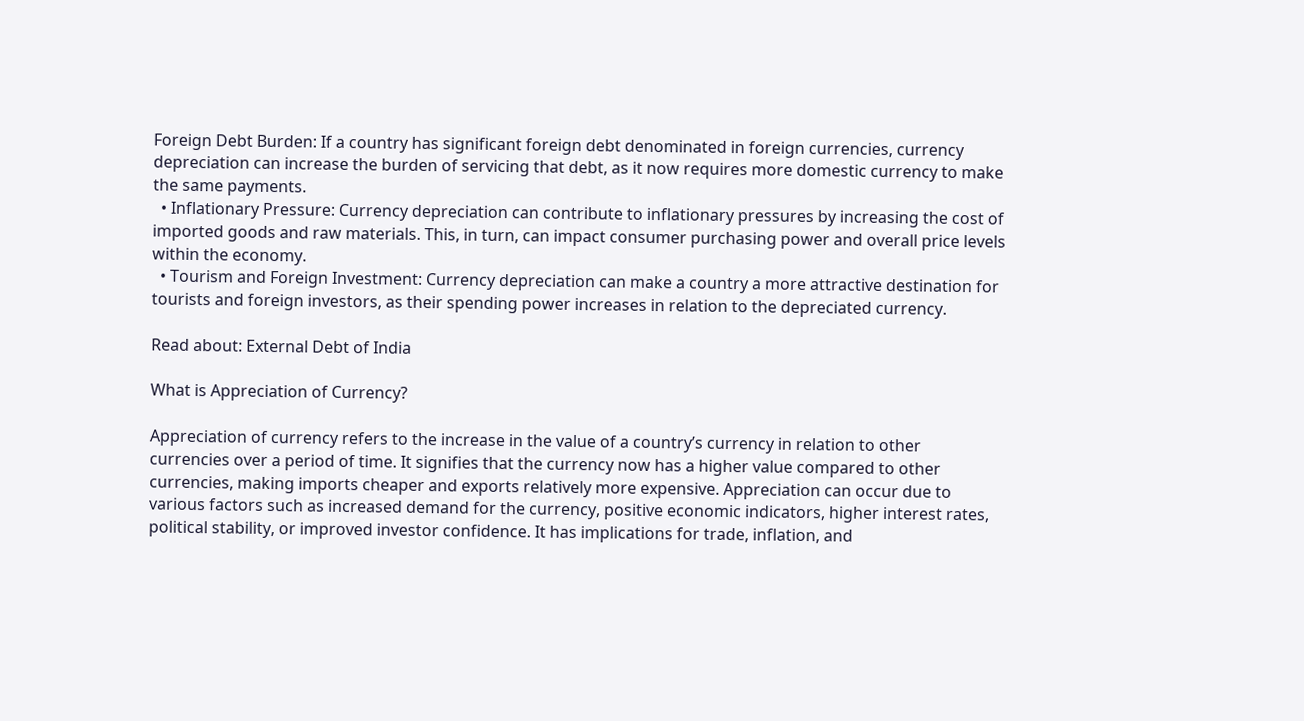Foreign Debt Burden: If a country has significant foreign debt denominated in foreign currencies, currency depreciation can increase the burden of servicing that debt, as it now requires more domestic currency to make the same payments.
  • Inflationary Pressure: Currency depreciation can contribute to inflationary pressures by increasing the cost of imported goods and raw materials. This, in turn, can impact consumer purchasing power and overall price levels within the economy.
  • Tourism and Foreign Investment: Currency depreciation can make a country a more attractive destination for tourists and foreign investors, as their spending power increases in relation to the depreciated currency.

Read about: External Debt of India

What is Appreciation of Currency?

Appreciation of currency refers to the increase in the value of a country’s currency in relation to other currencies over a period of time. It signifies that the currency now has a higher value compared to other currencies, making imports cheaper and exports relatively more expensive. Appreciation can occur due to various factors such as increased demand for the currency, positive economic indicators, higher interest rates, political stability, or improved investor confidence. It has implications for trade, inflation, and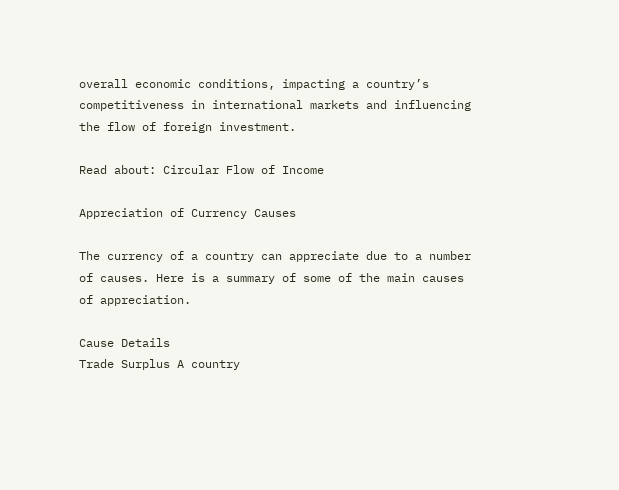overall economic conditions, impacting a country’s competitiveness in international markets and influencing the flow of foreign investment.

Read about: Circular Flow of Income

Appreciation of Currency Causes

The currency of a country can appreciate due to a number of causes. Here is a summary of some of the main causes of appreciation.

Cause Details
Trade Surplus A country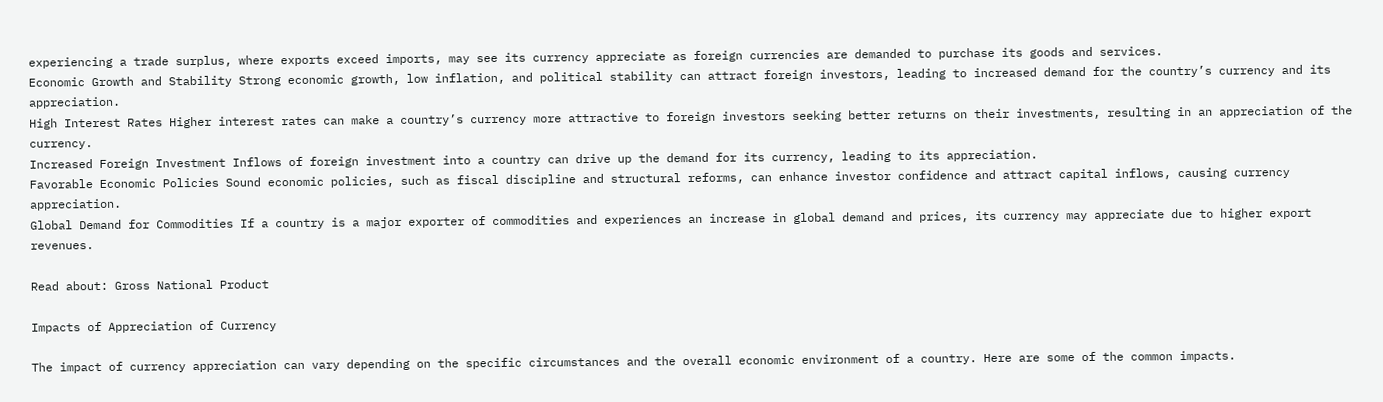experiencing a trade surplus, where exports exceed imports, may see its currency appreciate as foreign currencies are demanded to purchase its goods and services.
Economic Growth and Stability Strong economic growth, low inflation, and political stability can attract foreign investors, leading to increased demand for the country’s currency and its appreciation.
High Interest Rates Higher interest rates can make a country’s currency more attractive to foreign investors seeking better returns on their investments, resulting in an appreciation of the currency.
Increased Foreign Investment Inflows of foreign investment into a country can drive up the demand for its currency, leading to its appreciation.
Favorable Economic Policies Sound economic policies, such as fiscal discipline and structural reforms, can enhance investor confidence and attract capital inflows, causing currency appreciation.
Global Demand for Commodities If a country is a major exporter of commodities and experiences an increase in global demand and prices, its currency may appreciate due to higher export revenues.

Read about: Gross National Product

Impacts of Appreciation of Currency

The impact of currency appreciation can vary depending on the specific circumstances and the overall economic environment of a country. Here are some of the common impacts.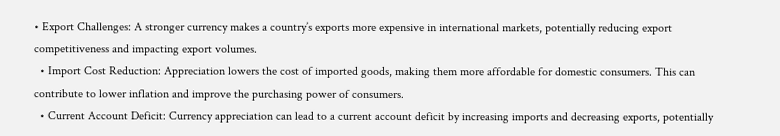• Export Challenges: A stronger currency makes a country’s exports more expensive in international markets, potentially reducing export competitiveness and impacting export volumes.
  • Import Cost Reduction: Appreciation lowers the cost of imported goods, making them more affordable for domestic consumers. This can contribute to lower inflation and improve the purchasing power of consumers.
  • Current Account Deficit: Currency appreciation can lead to a current account deficit by increasing imports and decreasing exports, potentially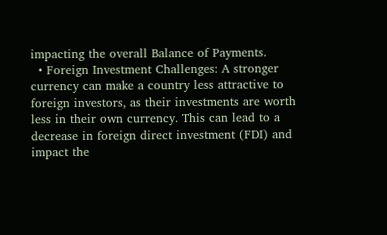impacting the overall Balance of Payments.
  • Foreign Investment Challenges: A stronger currency can make a country less attractive to foreign investors, as their investments are worth less in their own currency. This can lead to a decrease in foreign direct investment (FDI) and impact the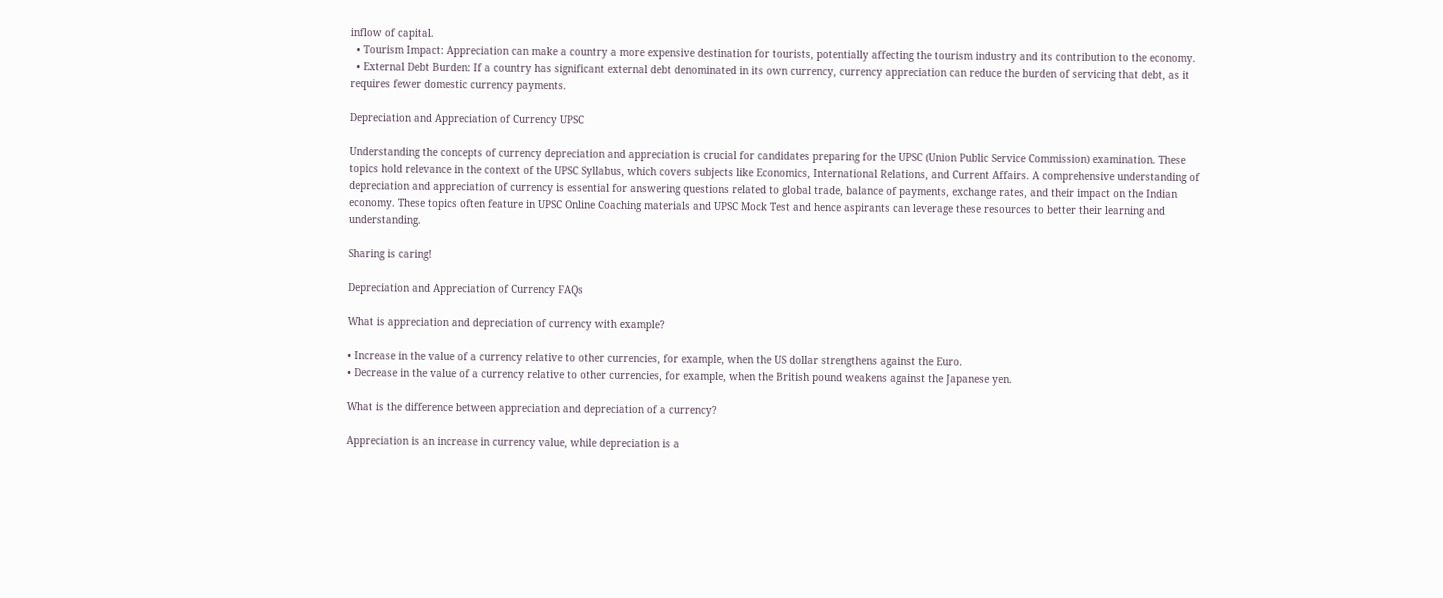inflow of capital.
  • Tourism Impact: Appreciation can make a country a more expensive destination for tourists, potentially affecting the tourism industry and its contribution to the economy.
  • External Debt Burden: If a country has significant external debt denominated in its own currency, currency appreciation can reduce the burden of servicing that debt, as it requires fewer domestic currency payments.

Depreciation and Appreciation of Currency UPSC

Understanding the concepts of currency depreciation and appreciation is crucial for candidates preparing for the UPSC (Union Public Service Commission) examination. These topics hold relevance in the context of the UPSC Syllabus, which covers subjects like Economics, International Relations, and Current Affairs. A comprehensive understanding of depreciation and appreciation of currency is essential for answering questions related to global trade, balance of payments, exchange rates, and their impact on the Indian economy. These topics often feature in UPSC Online Coaching materials and UPSC Mock Test and hence aspirants can leverage these resources to better their learning and understanding.

Sharing is caring!

Depreciation and Appreciation of Currency FAQs

What is appreciation and depreciation of currency with example?

• Increase in the value of a currency relative to other currencies, for example, when the US dollar strengthens against the Euro.
• Decrease in the value of a currency relative to other currencies, for example, when the British pound weakens against the Japanese yen.

What is the difference between appreciation and depreciation of a currency?

Appreciation is an increase in currency value, while depreciation is a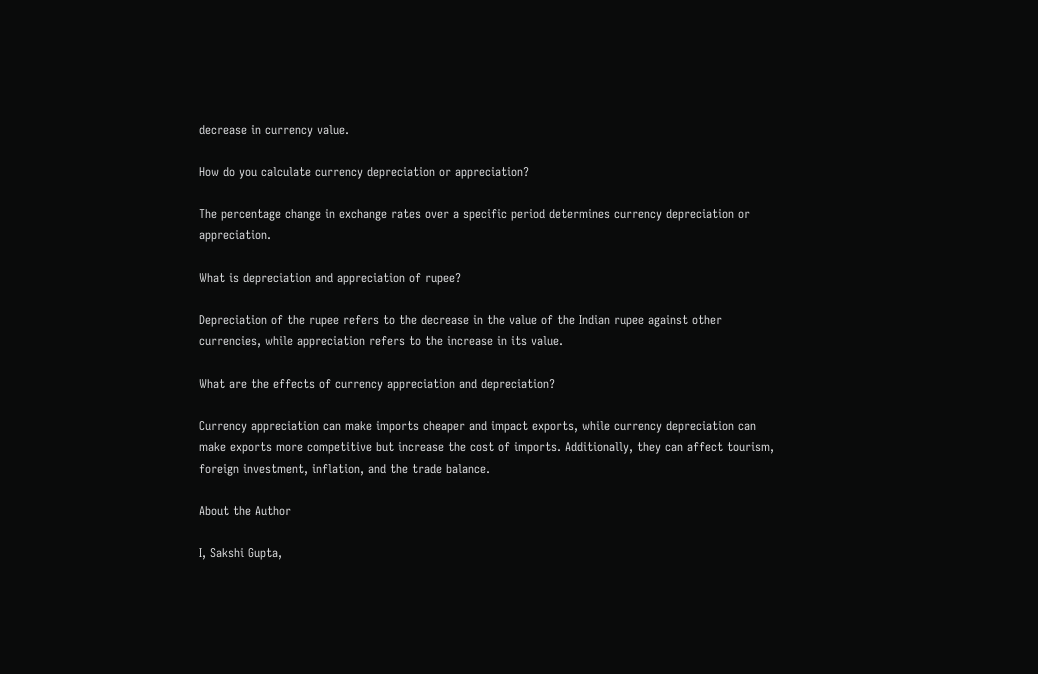decrease in currency value.

How do you calculate currency depreciation or appreciation?

The percentage change in exchange rates over a specific period determines currency depreciation or appreciation.

What is depreciation and appreciation of rupee?

Depreciation of the rupee refers to the decrease in the value of the Indian rupee against other currencies, while appreciation refers to the increase in its value.

What are the effects of currency appreciation and depreciation?

Currency appreciation can make imports cheaper and impact exports, while currency depreciation can make exports more competitive but increase the cost of imports. Additionally, they can affect tourism, foreign investment, inflation, and the trade balance.

About the Author

I, Sakshi Gupta,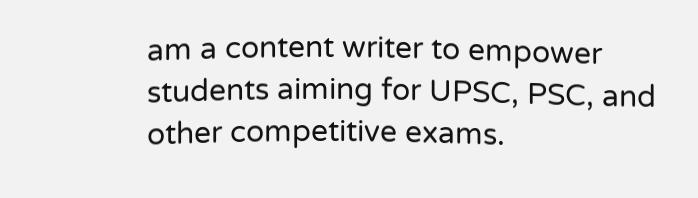am a content writer to empower students aiming for UPSC, PSC, and other competitive exams.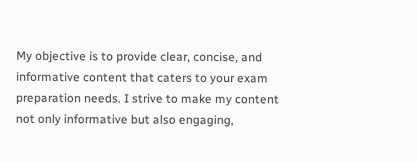My objective is to provide clear, concise, and informative content that caters to your exam preparation needs. I strive to make my content not only informative but also engaging,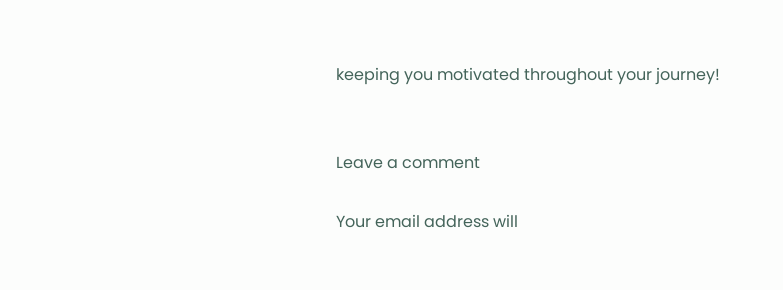keeping you motivated throughout your journey!


Leave a comment

Your email address will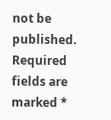not be published. Required fields are marked *